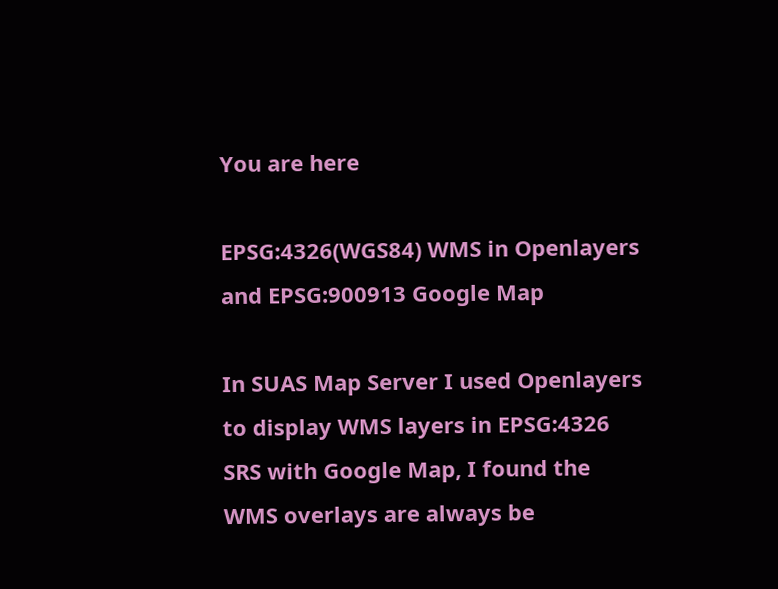You are here

EPSG:4326(WGS84) WMS in Openlayers and EPSG:900913 Google Map

In SUAS Map Server I used Openlayers to display WMS layers in EPSG:4326 SRS with Google Map, I found the WMS overlays are always be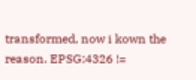transformed, now i kown the reason. EPSG:4326 !=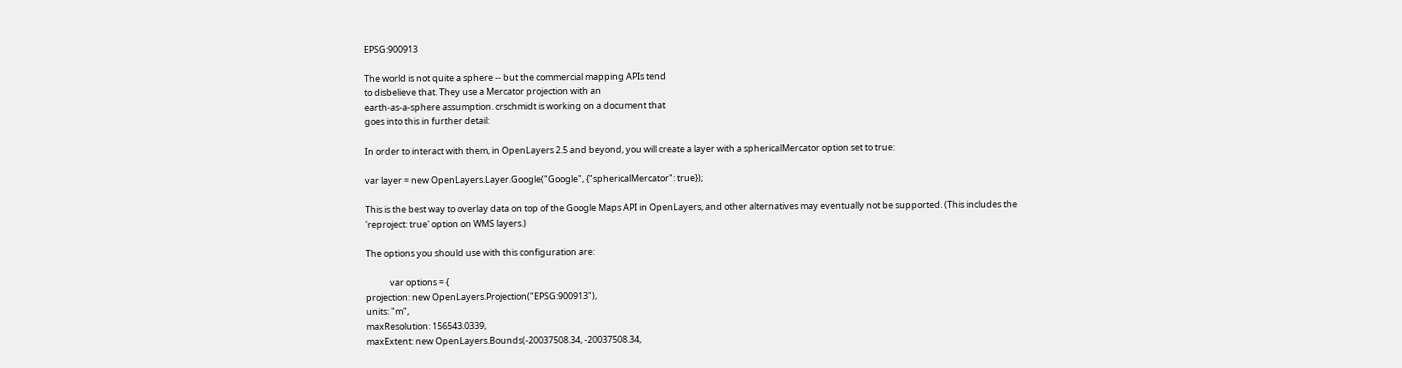EPSG:900913

The world is not quite a sphere -- but the commercial mapping APIs tend
to disbelieve that. They use a Mercator projection with an
earth-as-a-sphere assumption. crschmidt is working on a document that
goes into this in further detail:

In order to interact with them, in OpenLayers 2.5 and beyond, you will create a layer with a sphericalMercator option set to true:

var layer = new OpenLayers.Layer.Google("Google", {"sphericalMercator": true});

This is the best way to overlay data on top of the Google Maps API in OpenLayers, and other alternatives may eventually not be supported. (This includes the 'reproject: true' option on WMS layers.)

The options you should use with this configuration are:

            var options = {
projection: new OpenLayers.Projection("EPSG:900913"),
units: "m",
maxResolution: 156543.0339,
maxExtent: new OpenLayers.Bounds(-20037508.34, -20037508.34,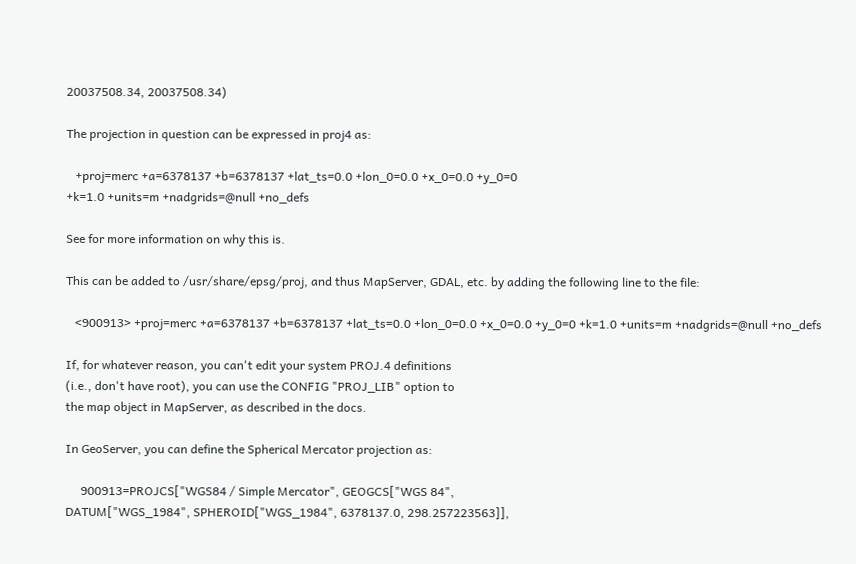20037508.34, 20037508.34)

The projection in question can be expressed in proj4 as:

   +proj=merc +a=6378137 +b=6378137 +lat_ts=0.0 +lon_0=0.0 +x_0=0.0 +y_0=0
+k=1.0 +units=m +nadgrids=@null +no_defs

See for more information on why this is.

This can be added to /usr/share/epsg/proj, and thus MapServer, GDAL, etc. by adding the following line to the file:

   <900913> +proj=merc +a=6378137 +b=6378137 +lat_ts=0.0 +lon_0=0.0 +x_0=0.0 +y_0=0 +k=1.0 +units=m +nadgrids=@null +no_defs

If, for whatever reason, you can't edit your system PROJ.4 definitions
(i.e., don't have root), you can use the CONFIG "PROJ_LIB" option to
the map object in MapServer, as described in the docs.

In GeoServer, you can define the Spherical Mercator projection as:

     900913=PROJCS["WGS84 / Simple Mercator", GEOGCS["WGS 84",
DATUM["WGS_1984", SPHEROID["WGS_1984", 6378137.0, 298.257223563]],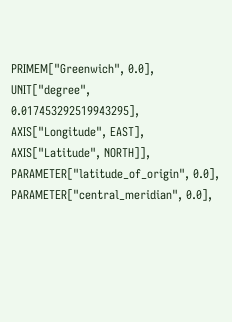PRIMEM["Greenwich", 0.0], UNIT["degree", 0.017453292519943295],
AXIS["Longitude", EAST], AXIS["Latitude", NORTH]],
PARAMETER["latitude_of_origin", 0.0], PARAMETER["central_meridian", 0.0],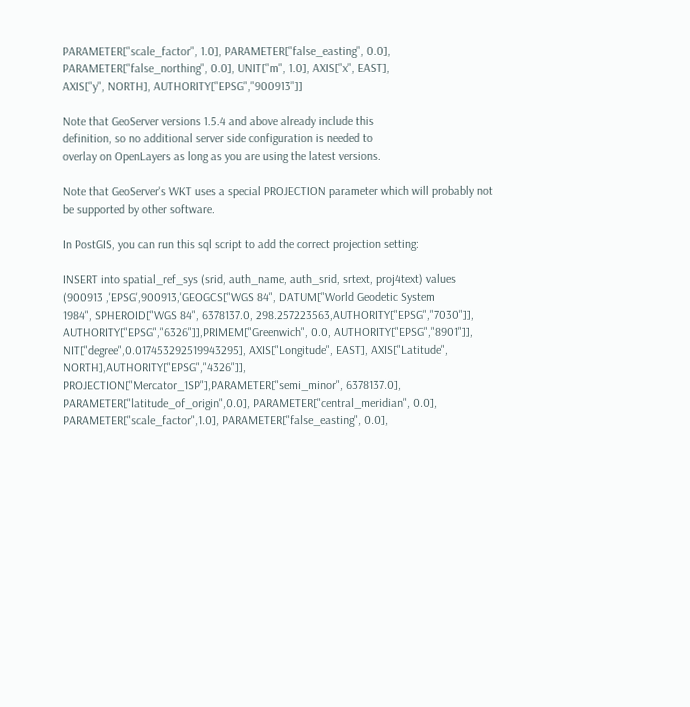PARAMETER["scale_factor", 1.0], PARAMETER["false_easting", 0.0],
PARAMETER["false_northing", 0.0], UNIT["m", 1.0], AXIS["x", EAST],
AXIS["y", NORTH], AUTHORITY["EPSG","900913"]]

Note that GeoServer versions 1.5.4 and above already include this
definition, so no additional server side configuration is needed to
overlay on OpenLayers as long as you are using the latest versions.

Note that GeoServer's WKT uses a special PROJECTION parameter which will probably not be supported by other software.

In PostGIS, you can run this sql script to add the correct projection setting:

INSERT into spatial_ref_sys (srid, auth_name, auth_srid, srtext, proj4text) values (900913 ,'EPSG',900913,'GEOGCS["WGS 84", DATUM["World Geodetic System
1984", SPHEROID["WGS 84", 6378137.0, 298.257223563,AUTHORITY["EPSG","7030"]], AUTHORITY["EPSG","6326"]],PRIMEM["Greenwich", 0.0, AUTHORITY["EPSG","8901"]], NIT["degree",0.017453292519943295], AXIS["Longitude", EAST], AXIS["Latitude", NORTH],AUTHORITY["EPSG","4326"]], PROJECTION["Mercator_1SP"],PARAMETER["semi_minor", 6378137.0],
PARAMETER["latitude_of_origin",0.0], PARAMETER["central_meridian", 0.0], PARAMETER["scale_factor",1.0], PARAMETER["false_easting", 0.0],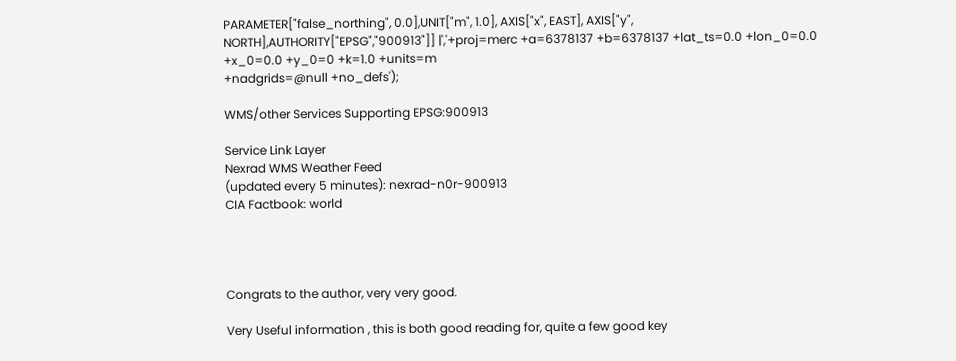PARAMETER["false_northing", 0.0],UNIT["m", 1.0], AXIS["x", EAST], AXIS["y", NORTH],AUTHORITY["EPSG","900913"]] |','+proj=merc +a=6378137 +b=6378137 +lat_ts=0.0 +lon_0=0.0 +x_0=0.0 +y_0=0 +k=1.0 +units=m
+nadgrids=@null +no_defs');

WMS/other Services Supporting EPSG:900913

Service Link Layer
Nexrad WMS Weather Feed
(updated every 5 minutes): nexrad-n0r-900913
CIA Factbook: world




Congrats to the author, very very good.

Very Useful information , this is both good reading for, quite a few good key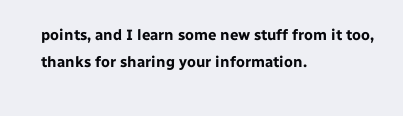points, and I learn some new stuff from it too, thanks for sharing your information.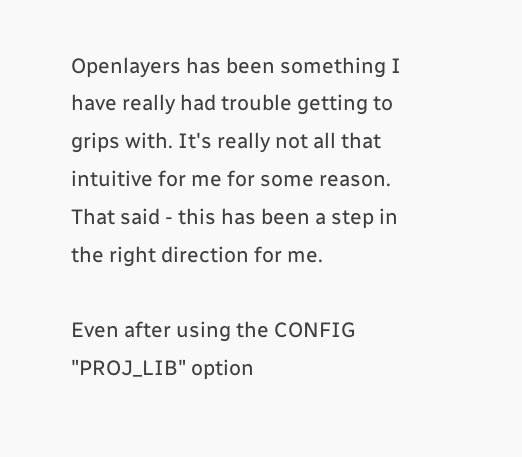Openlayers has been something I have really had trouble getting to grips with. It's really not all that intuitive for me for some reason. That said - this has been a step in the right direction for me.

Even after using the CONFIG "PROJ_LIB" option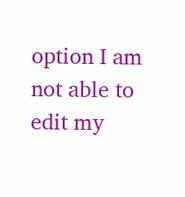option I am not able to edit my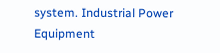system. Industrial Power Equipment